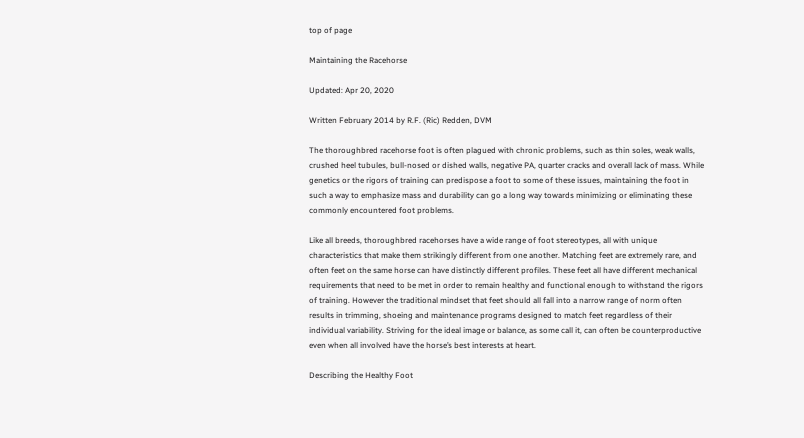top of page

Maintaining the Racehorse

Updated: Apr 20, 2020

Written February 2014 by R.F. (Ric) Redden, DVM

The thoroughbred racehorse foot is often plagued with chronic problems, such as thin soles, weak walls, crushed heel tubules, bull-nosed or dished walls, negative PA, quarter cracks and overall lack of mass. While genetics or the rigors of training can predispose a foot to some of these issues, maintaining the foot in such a way to emphasize mass and durability can go a long way towards minimizing or eliminating these commonly encountered foot problems.

Like all breeds, thoroughbred racehorses have a wide range of foot stereotypes, all with unique characteristics that make them strikingly different from one another. Matching feet are extremely rare, and often feet on the same horse can have distinctly different profiles. These feet all have different mechanical requirements that need to be met in order to remain healthy and functional enough to withstand the rigors of training. However the traditional mindset that feet should all fall into a narrow range of norm often results in trimming, shoeing and maintenance programs designed to match feet regardless of their individual variability. Striving for the ideal image or balance, as some call it, can often be counterproductive even when all involved have the horse’s best interests at heart.

Describing the Healthy Foot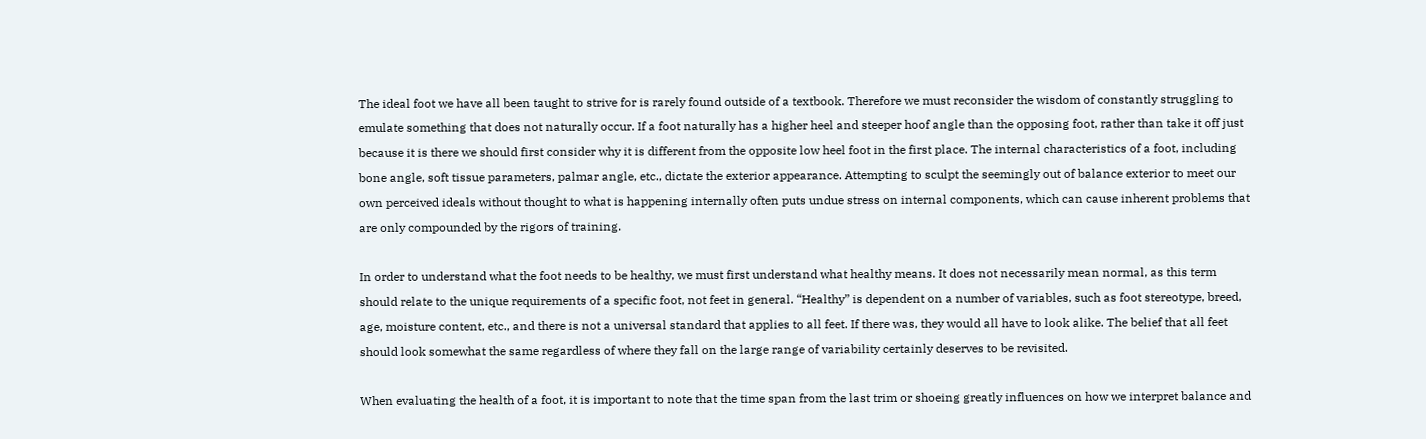The ideal foot we have all been taught to strive for is rarely found outside of a textbook. Therefore we must reconsider the wisdom of constantly struggling to emulate something that does not naturally occur. If a foot naturally has a higher heel and steeper hoof angle than the opposing foot, rather than take it off just because it is there we should first consider why it is different from the opposite low heel foot in the first place. The internal characteristics of a foot, including bone angle, soft tissue parameters, palmar angle, etc., dictate the exterior appearance. Attempting to sculpt the seemingly out of balance exterior to meet our own perceived ideals without thought to what is happening internally often puts undue stress on internal components, which can cause inherent problems that are only compounded by the rigors of training.

In order to understand what the foot needs to be healthy, we must first understand what healthy means. It does not necessarily mean normal, as this term should relate to the unique requirements of a specific foot, not feet in general. “Healthy” is dependent on a number of variables, such as foot stereotype, breed, age, moisture content, etc., and there is not a universal standard that applies to all feet. If there was, they would all have to look alike. The belief that all feet should look somewhat the same regardless of where they fall on the large range of variability certainly deserves to be revisited.

When evaluating the health of a foot, it is important to note that the time span from the last trim or shoeing greatly influences on how we interpret balance and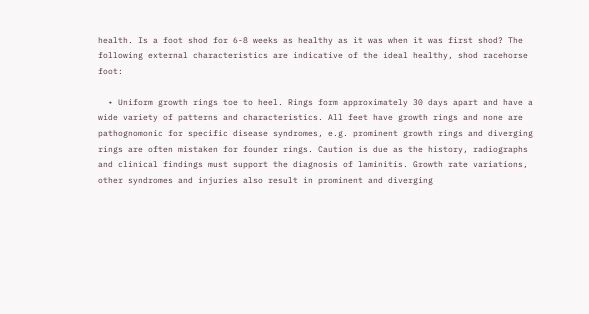health. Is a foot shod for 6-8 weeks as healthy as it was when it was first shod? The following external characteristics are indicative of the ideal healthy, shod racehorse foot:

  • Uniform growth rings toe to heel. Rings form approximately 30 days apart and have a wide variety of patterns and characteristics. All feet have growth rings and none are pathognomonic for specific disease syndromes, e.g. prominent growth rings and diverging rings are often mistaken for founder rings. Caution is due as the history, radiographs and clinical findings must support the diagnosis of laminitis. Growth rate variations, other syndromes and injuries also result in prominent and diverging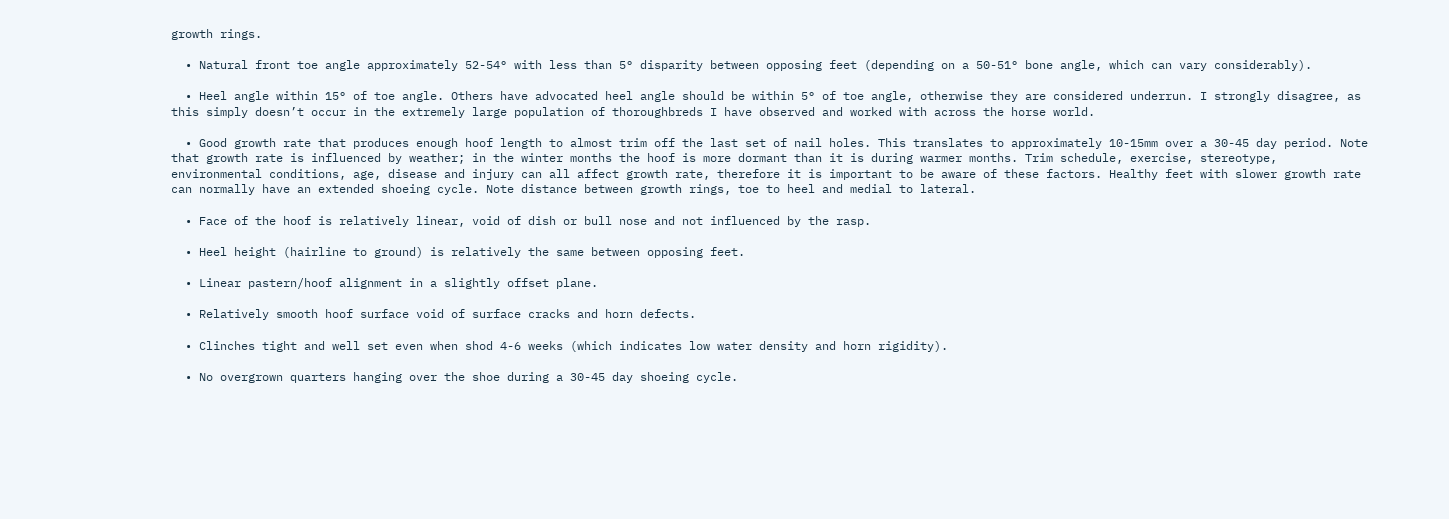growth rings.

  • Natural front toe angle approximately 52-54° with less than 5° disparity between opposing feet (depending on a 50-51° bone angle, which can vary considerably).

  • Heel angle within 15° of toe angle. Others have advocated heel angle should be within 5° of toe angle, otherwise they are considered underrun. I strongly disagree, as this simply doesn’t occur in the extremely large population of thoroughbreds I have observed and worked with across the horse world.

  • Good growth rate that produces enough hoof length to almost trim off the last set of nail holes. This translates to approximately 10-15mm over a 30-45 day period. Note that growth rate is influenced by weather; in the winter months the hoof is more dormant than it is during warmer months. Trim schedule, exercise, stereotype, environmental conditions, age, disease and injury can all affect growth rate, therefore it is important to be aware of these factors. Healthy feet with slower growth rate can normally have an extended shoeing cycle. Note distance between growth rings, toe to heel and medial to lateral.

  • Face of the hoof is relatively linear, void of dish or bull nose and not influenced by the rasp.

  • Heel height (hairline to ground) is relatively the same between opposing feet.

  • Linear pastern/hoof alignment in a slightly offset plane.

  • Relatively smooth hoof surface void of surface cracks and horn defects.

  • Clinches tight and well set even when shod 4-6 weeks (which indicates low water density and horn rigidity).

  • No overgrown quarters hanging over the shoe during a 30-45 day shoeing cycle.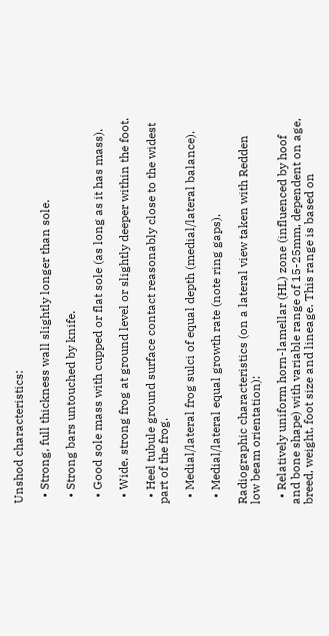Unshod characteristics:

  • Strong, full thickness wall slightly longer than sole.

  • Strong bars untouched by knife.

  • Good sole mass with cupped or flat sole (as long as it has mass).

  • Wide, strong frog at ground level or slightly deeper within the foot.

  • Heel tubule ground surface contact reasonably close to the widest part of the frog.

  • Medial/lateral frog sulci of equal depth (medial/lateral balance).

  • Medial/lateral equal growth rate (note ring gaps).

Radiographic characteristics (on a lateral view taken with Redden low beam orientation):

  • Relatively uniform horn-lamellar (HL) zone (influenced by hoof and bone shape) with variable range of 15-25mm, dependent on age, breed, weight, foot size and lineage. This range is based on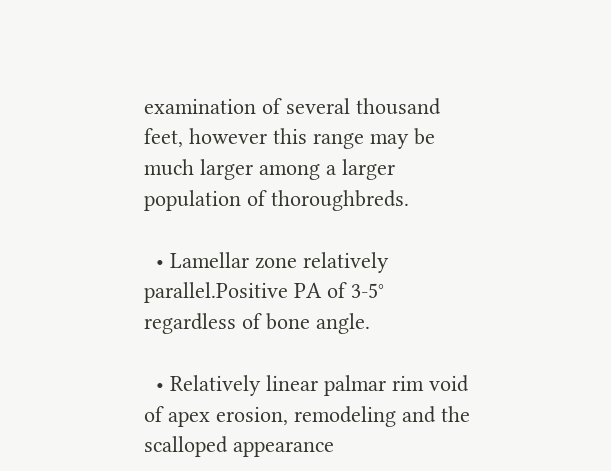examination of several thousand feet, however this range may be much larger among a larger population of thoroughbreds.

  • Lamellar zone relatively parallel.Positive PA of 3-5° regardless of bone angle.

  • Relatively linear palmar rim void of apex erosion, remodeling and the scalloped appearance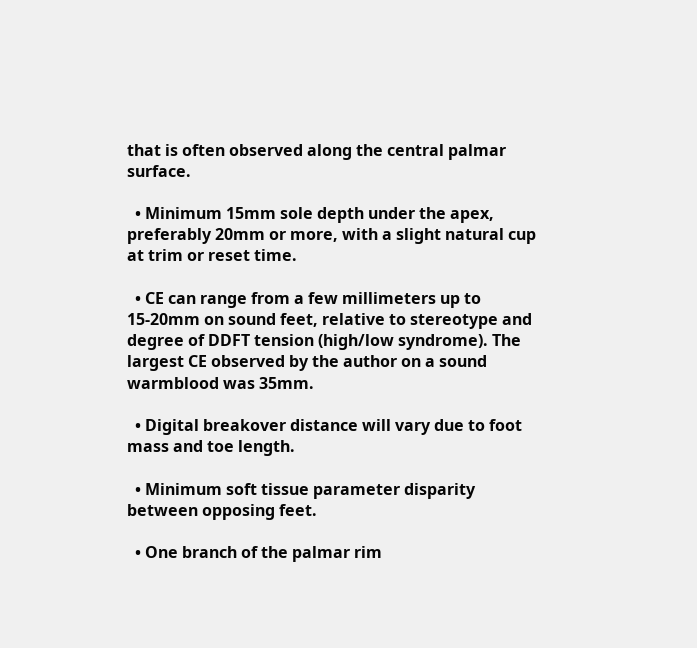that is often observed along the central palmar surface.

  • Minimum 15mm sole depth under the apex, preferably 20mm or more, with a slight natural cup at trim or reset time.

  • CE can range from a few millimeters up to 15-20mm on sound feet, relative to stereotype and degree of DDFT tension (high/low syndrome). The largest CE observed by the author on a sound warmblood was 35mm.

  • Digital breakover distance will vary due to foot mass and toe length.

  • Minimum soft tissue parameter disparity between opposing feet.

  • One branch of the palmar rim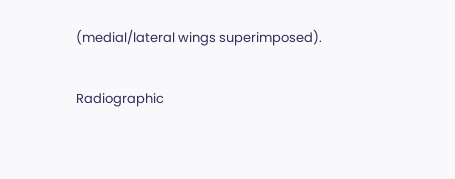(medial/lateral wings superimposed).

Radiographic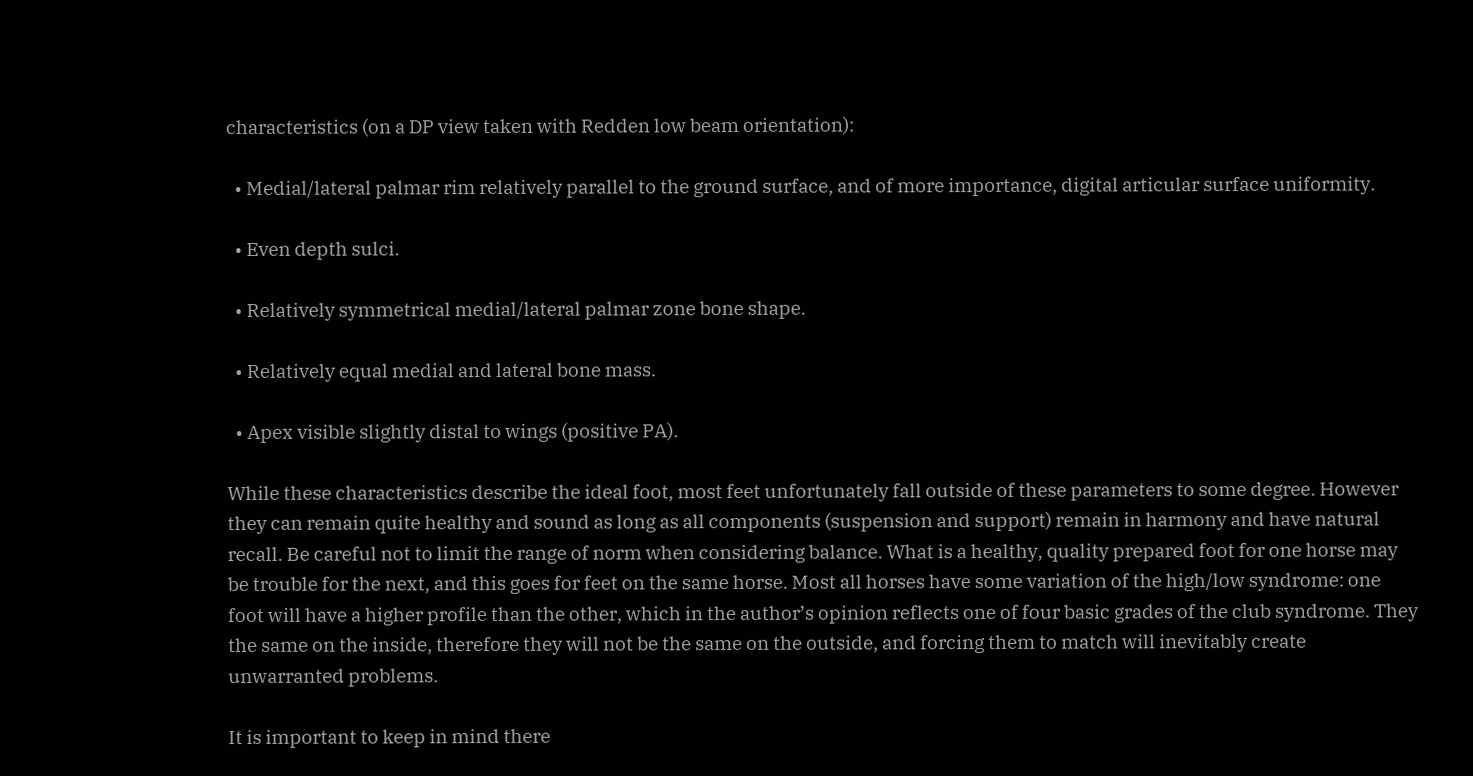characteristics (on a DP view taken with Redden low beam orientation):

  • Medial/lateral palmar rim relatively parallel to the ground surface, and of more importance, digital articular surface uniformity.

  • Even depth sulci.

  • Relatively symmetrical medial/lateral palmar zone bone shape.

  • Relatively equal medial and lateral bone mass.

  • Apex visible slightly distal to wings (positive PA).

While these characteristics describe the ideal foot, most feet unfortunately fall outside of these parameters to some degree. However they can remain quite healthy and sound as long as all components (suspension and support) remain in harmony and have natural recall. Be careful not to limit the range of norm when considering balance. What is a healthy, quality prepared foot for one horse may be trouble for the next, and this goes for feet on the same horse. Most all horses have some variation of the high/low syndrome: one foot will have a higher profile than the other, which in the author’s opinion reflects one of four basic grades of the club syndrome. They the same on the inside, therefore they will not be the same on the outside, and forcing them to match will inevitably create unwarranted problems.

It is important to keep in mind there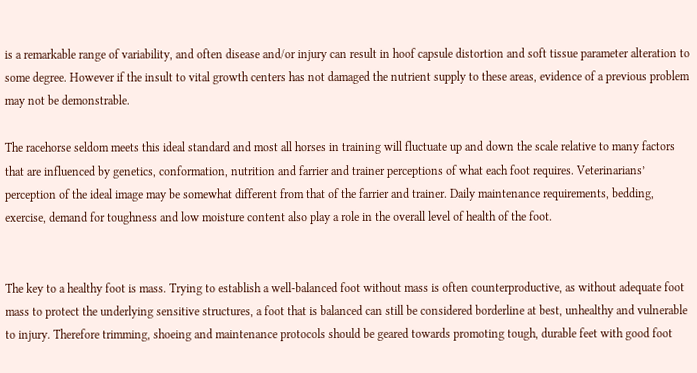is a remarkable range of variability, and often disease and/or injury can result in hoof capsule distortion and soft tissue parameter alteration to some degree. However if the insult to vital growth centers has not damaged the nutrient supply to these areas, evidence of a previous problem may not be demonstrable.

The racehorse seldom meets this ideal standard and most all horses in training will fluctuate up and down the scale relative to many factors that are influenced by genetics, conformation, nutrition and farrier and trainer perceptions of what each foot requires. Veterinarians’ perception of the ideal image may be somewhat different from that of the farrier and trainer. Daily maintenance requirements, bedding, exercise, demand for toughness and low moisture content also play a role in the overall level of health of the foot.


The key to a healthy foot is mass. Trying to establish a well-balanced foot without mass is often counterproductive, as without adequate foot mass to protect the underlying sensitive structures, a foot that is balanced can still be considered borderline at best, unhealthy and vulnerable to injury. Therefore trimming, shoeing and maintenance protocols should be geared towards promoting tough, durable feet with good foot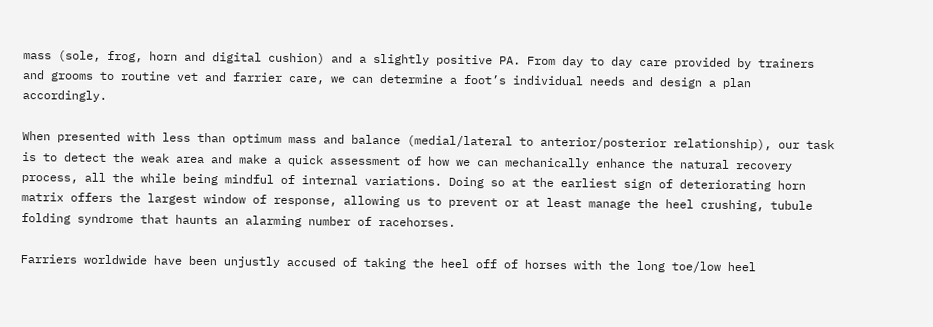mass (sole, frog, horn and digital cushion) and a slightly positive PA. From day to day care provided by trainers and grooms to routine vet and farrier care, we can determine a foot’s individual needs and design a plan accordingly.

When presented with less than optimum mass and balance (medial/lateral to anterior/posterior relationship), our task is to detect the weak area and make a quick assessment of how we can mechanically enhance the natural recovery process, all the while being mindful of internal variations. Doing so at the earliest sign of deteriorating horn matrix offers the largest window of response, allowing us to prevent or at least manage the heel crushing, tubule folding syndrome that haunts an alarming number of racehorses.

Farriers worldwide have been unjustly accused of taking the heel off of horses with the long toe/low heel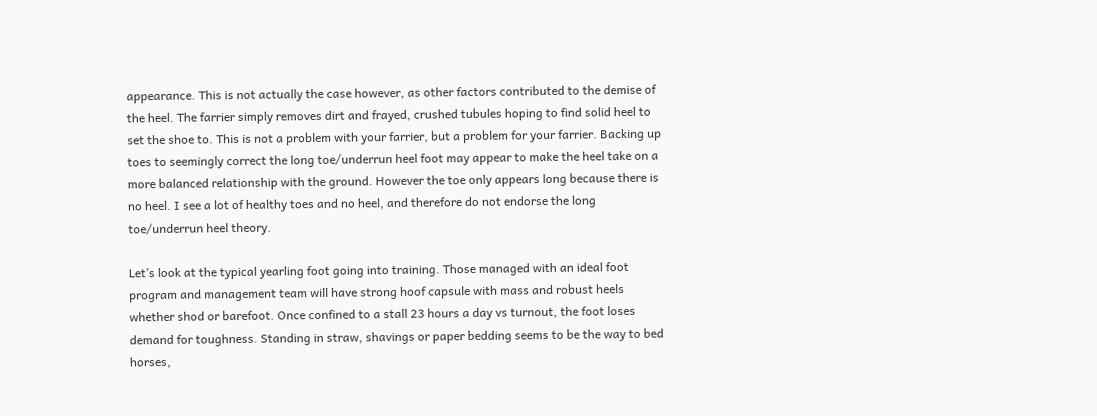appearance. This is not actually the case however, as other factors contributed to the demise of the heel. The farrier simply removes dirt and frayed, crushed tubules hoping to find solid heel to set the shoe to. This is not a problem with your farrier, but a problem for your farrier. Backing up toes to seemingly correct the long toe/underrun heel foot may appear to make the heel take on a more balanced relationship with the ground. However the toe only appears long because there is no heel. I see a lot of healthy toes and no heel, and therefore do not endorse the long toe/underrun heel theory.

Let’s look at the typical yearling foot going into training. Those managed with an ideal foot program and management team will have strong hoof capsule with mass and robust heels whether shod or barefoot. Once confined to a stall 23 hours a day vs turnout, the foot loses demand for toughness. Standing in straw, shavings or paper bedding seems to be the way to bed horses,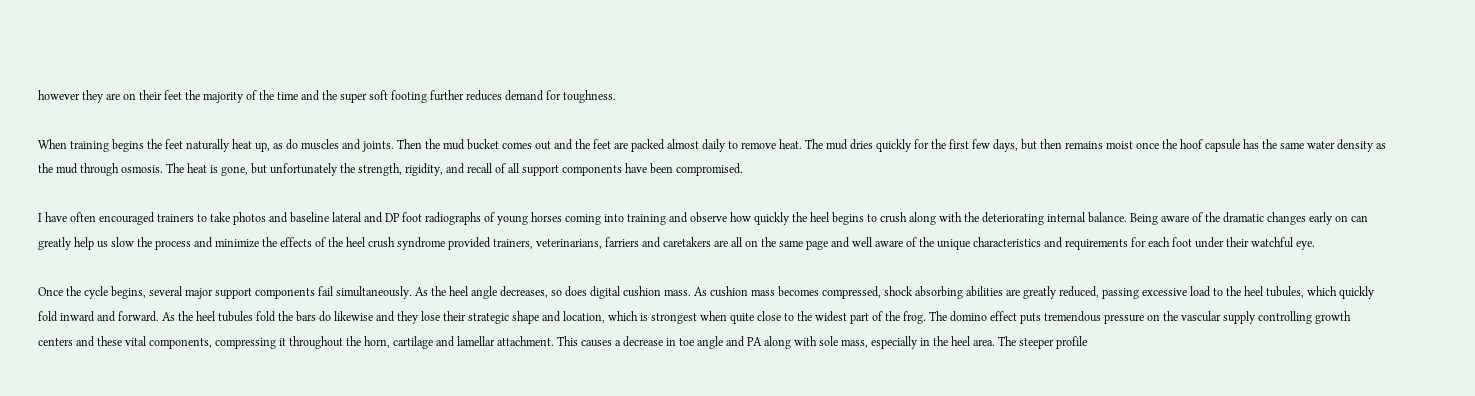however they are on their feet the majority of the time and the super soft footing further reduces demand for toughness.

When training begins the feet naturally heat up, as do muscles and joints. Then the mud bucket comes out and the feet are packed almost daily to remove heat. The mud dries quickly for the first few days, but then remains moist once the hoof capsule has the same water density as the mud through osmosis. The heat is gone, but unfortunately the strength, rigidity, and recall of all support components have been compromised.

I have often encouraged trainers to take photos and baseline lateral and DP foot radiographs of young horses coming into training and observe how quickly the heel begins to crush along with the deteriorating internal balance. Being aware of the dramatic changes early on can greatly help us slow the process and minimize the effects of the heel crush syndrome provided trainers, veterinarians, farriers and caretakers are all on the same page and well aware of the unique characteristics and requirements for each foot under their watchful eye.

Once the cycle begins, several major support components fail simultaneously. As the heel angle decreases, so does digital cushion mass. As cushion mass becomes compressed, shock absorbing abilities are greatly reduced, passing excessive load to the heel tubules, which quickly fold inward and forward. As the heel tubules fold the bars do likewise and they lose their strategic shape and location, which is strongest when quite close to the widest part of the frog. The domino effect puts tremendous pressure on the vascular supply controlling growth centers and these vital components, compressing it throughout the horn, cartilage and lamellar attachment. This causes a decrease in toe angle and PA along with sole mass, especially in the heel area. The steeper profile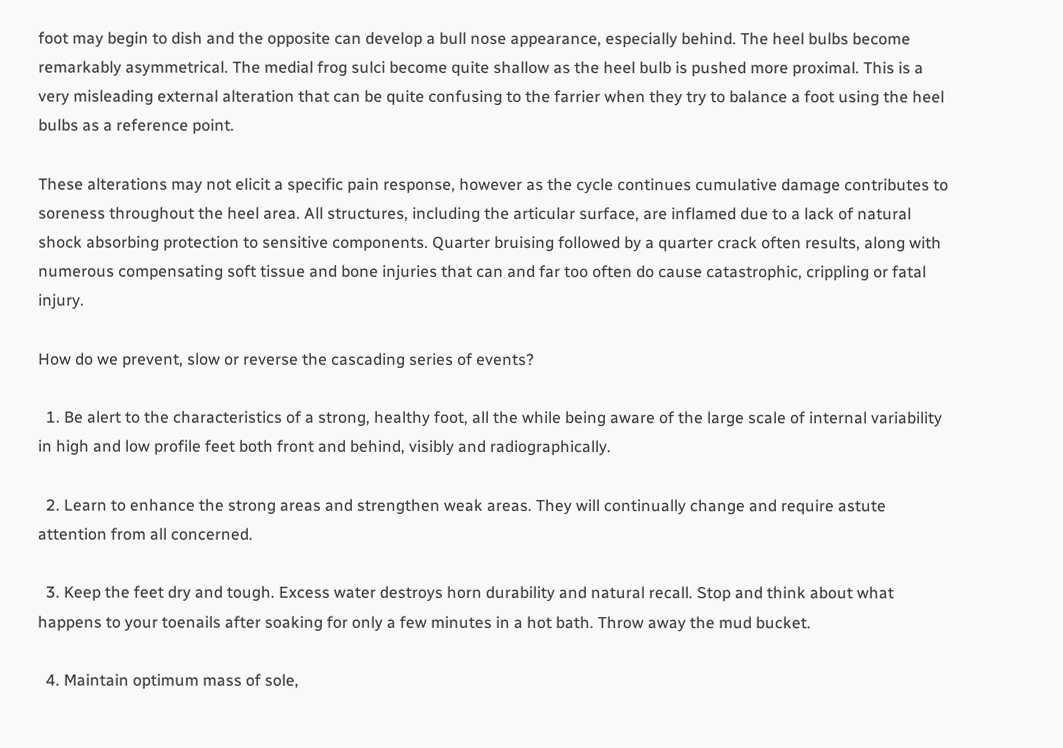foot may begin to dish and the opposite can develop a bull nose appearance, especially behind. The heel bulbs become remarkably asymmetrical. The medial frog sulci become quite shallow as the heel bulb is pushed more proximal. This is a very misleading external alteration that can be quite confusing to the farrier when they try to balance a foot using the heel bulbs as a reference point.

These alterations may not elicit a specific pain response, however as the cycle continues cumulative damage contributes to soreness throughout the heel area. All structures, including the articular surface, are inflamed due to a lack of natural shock absorbing protection to sensitive components. Quarter bruising followed by a quarter crack often results, along with numerous compensating soft tissue and bone injuries that can and far too often do cause catastrophic, crippling or fatal injury.

How do we prevent, slow or reverse the cascading series of events?

  1. Be alert to the characteristics of a strong, healthy foot, all the while being aware of the large scale of internal variability in high and low profile feet both front and behind, visibly and radiographically.

  2. Learn to enhance the strong areas and strengthen weak areas. They will continually change and require astute attention from all concerned.

  3. Keep the feet dry and tough. Excess water destroys horn durability and natural recall. Stop and think about what happens to your toenails after soaking for only a few minutes in a hot bath. Throw away the mud bucket.

  4. Maintain optimum mass of sole,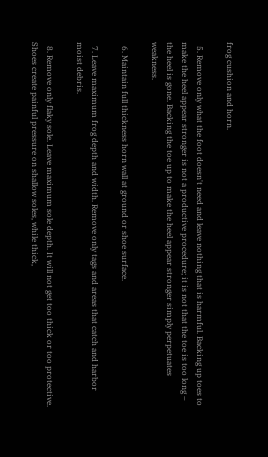frog cushion and horn.

  5. Remove only what the foot doesn't need and leave nothing that is harmful. Backing up toes to make the heel appear stronger is not a productive procedure; it is not that the toe is too long – the heel is gone. Backing the toe up to make the heel appear stronger simply perpetuates weakness.

  6. Maintain full thickness horn wall at ground or shoe surface.

  7. Leave maximum frog depth and width. Remove only tags and areas that catch and harbor moist debris.

  8. Remove only flaky sole. Leave maximum sole depth. It will not get too thick or too protective. Shoes create painful pressure on shallow soles, while thick,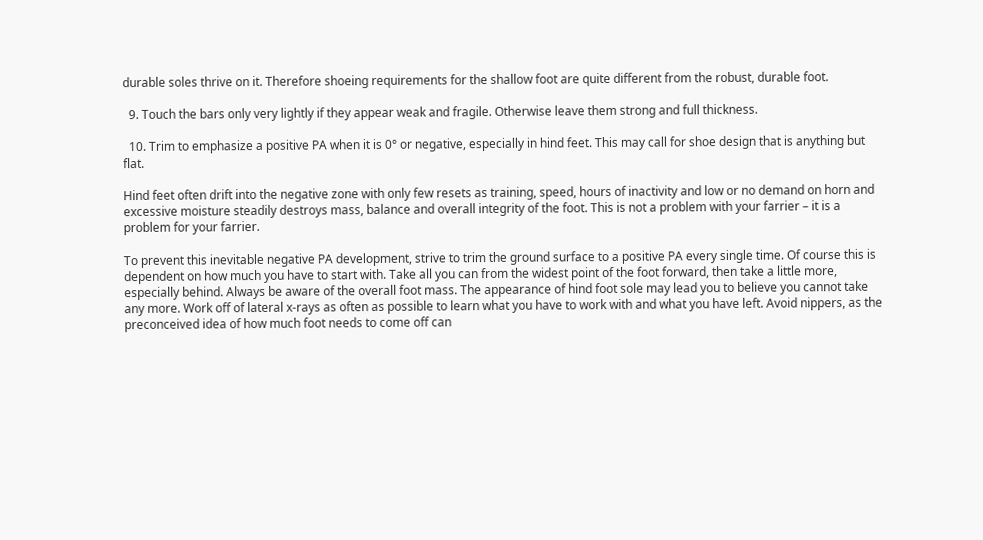durable soles thrive on it. Therefore shoeing requirements for the shallow foot are quite different from the robust, durable foot.

  9. Touch the bars only very lightly if they appear weak and fragile. Otherwise leave them strong and full thickness.

  10. Trim to emphasize a positive PA when it is 0° or negative, especially in hind feet. This may call for shoe design that is anything but flat.

Hind feet often drift into the negative zone with only few resets as training, speed, hours of inactivity and low or no demand on horn and excessive moisture steadily destroys mass, balance and overall integrity of the foot. This is not a problem with your farrier – it is a problem for your farrier.

To prevent this inevitable negative PA development, strive to trim the ground surface to a positive PA every single time. Of course this is dependent on how much you have to start with. Take all you can from the widest point of the foot forward, then take a little more, especially behind. Always be aware of the overall foot mass. The appearance of hind foot sole may lead you to believe you cannot take any more. Work off of lateral x-rays as often as possible to learn what you have to work with and what you have left. Avoid nippers, as the preconceived idea of how much foot needs to come off can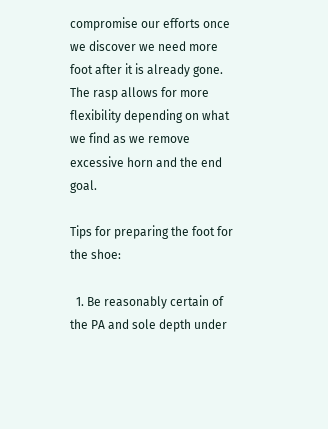compromise our efforts once we discover we need more foot after it is already gone. The rasp allows for more flexibility depending on what we find as we remove excessive horn and the end goal.

Tips for preparing the foot for the shoe:

  1. Be reasonably certain of the PA and sole depth under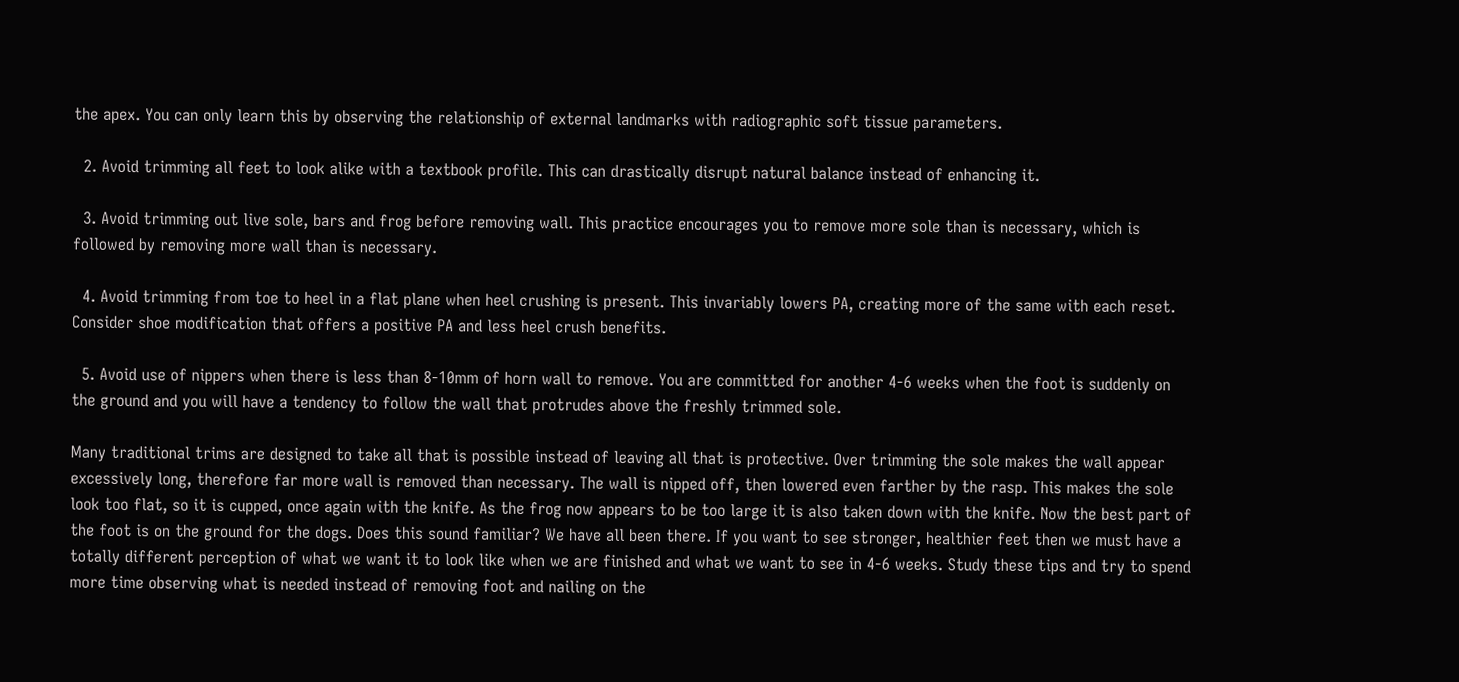the apex. You can only learn this by observing the relationship of external landmarks with radiographic soft tissue parameters.

  2. Avoid trimming all feet to look alike with a textbook profile. This can drastically disrupt natural balance instead of enhancing it.

  3. Avoid trimming out live sole, bars and frog before removing wall. This practice encourages you to remove more sole than is necessary, which is followed by removing more wall than is necessary.

  4. Avoid trimming from toe to heel in a flat plane when heel crushing is present. This invariably lowers PA, creating more of the same with each reset. Consider shoe modification that offers a positive PA and less heel crush benefits.

  5. Avoid use of nippers when there is less than 8-10mm of horn wall to remove. You are committed for another 4-6 weeks when the foot is suddenly on the ground and you will have a tendency to follow the wall that protrudes above the freshly trimmed sole.

Many traditional trims are designed to take all that is possible instead of leaving all that is protective. Over trimming the sole makes the wall appear excessively long, therefore far more wall is removed than necessary. The wall is nipped off, then lowered even farther by the rasp. This makes the sole look too flat, so it is cupped, once again with the knife. As the frog now appears to be too large it is also taken down with the knife. Now the best part of the foot is on the ground for the dogs. Does this sound familiar? We have all been there. If you want to see stronger, healthier feet then we must have a totally different perception of what we want it to look like when we are finished and what we want to see in 4-6 weeks. Study these tips and try to spend more time observing what is needed instead of removing foot and nailing on the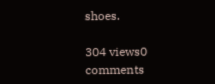shoes.

304 views0 comments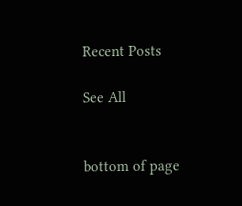Recent Posts

See All


bottom of page